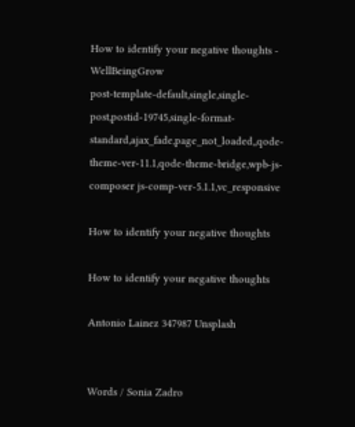How to identify your negative thoughts - WellBeingGrow
post-template-default,single,single-post,postid-19745,single-format-standard,ajax_fade,page_not_loaded,,qode-theme-ver-11.1,qode-theme-bridge,wpb-js-composer js-comp-ver-5.1.1,vc_responsive

How to identify your negative thoughts

How to identify your negative thoughts

Antonio Lainez 347987 Unsplash


Words / Sonia Zadro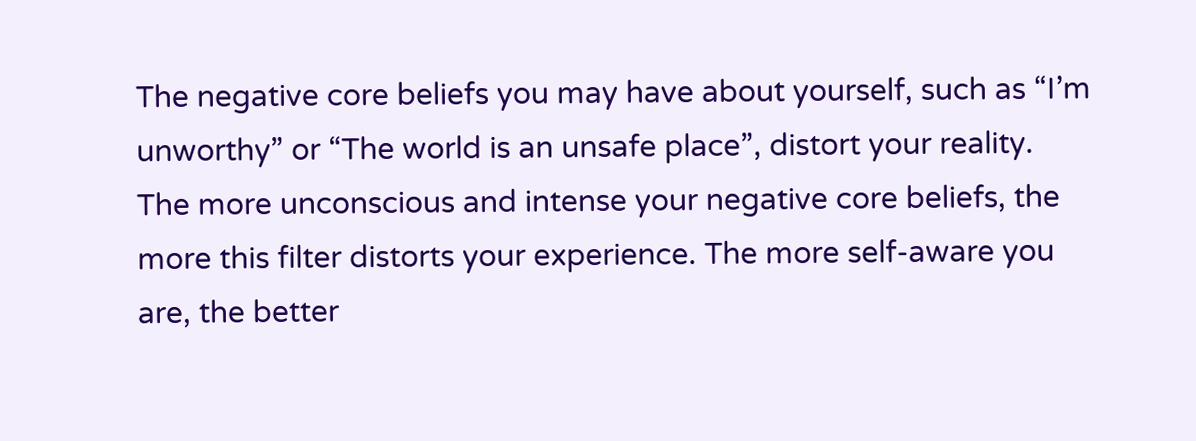The negative core beliefs you may have about yourself, such as “I’m unworthy” or “The world is an unsafe place”, distort your reality. The more unconscious and intense your negative core beliefs, the more this filter distorts your experience. The more self-aware you are, the better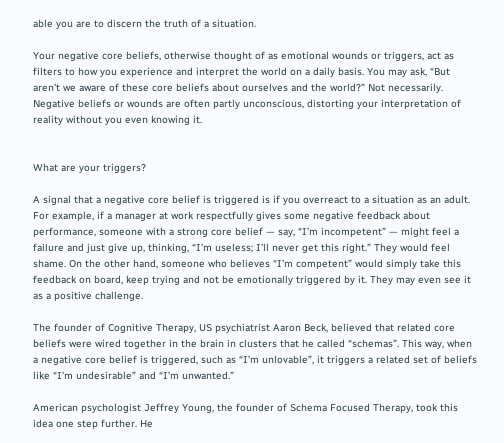able you are to discern the truth of a situation.

Your negative core beliefs, otherwise thought of as emotional wounds or triggers, act as filters to how you experience and interpret the world on a daily basis. You may ask, “But aren’t we aware of these core beliefs about ourselves and the world?” Not necessarily. Negative beliefs or wounds are often partly unconscious, distorting your interpretation of reality without you even knowing it.


What are your triggers?

A signal that a negative core belief is triggered is if you overreact to a situation as an adult. For example, if a manager at work respectfully gives some negative feedback about performance, someone with a strong core belief — say, “I’m incompetent” — might feel a failure and just give up, thinking, “I’m useless; I’ll never get this right.” They would feel shame. On the other hand, someone who believes “I’m competent” would simply take this feedback on board, keep trying and not be emotionally triggered by it. They may even see it as a positive challenge.

The founder of Cognitive Therapy, US psychiatrist Aaron Beck, believed that related core beliefs were wired together in the brain in clusters that he called “schemas”. This way, when a negative core belief is triggered, such as “I’m unlovable”, it triggers a related set of beliefs like “I’m undesirable” and “I’m unwanted.”

American psychologist Jeffrey Young, the founder of Schema Focused Therapy, took this idea one step further. He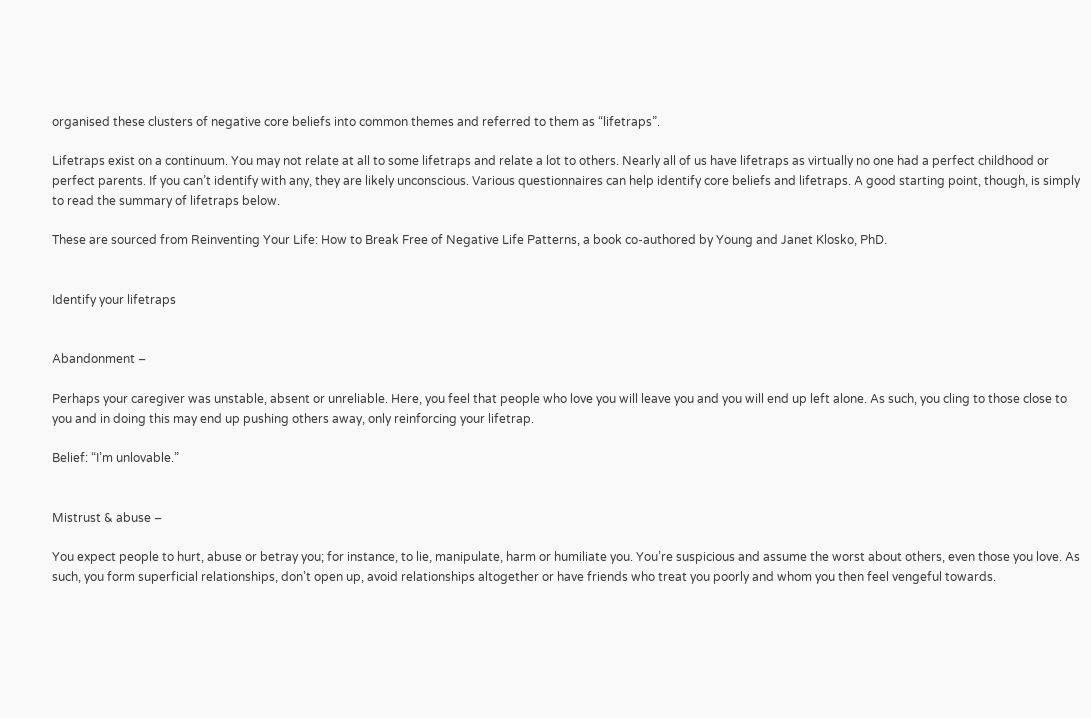organised these clusters of negative core beliefs into common themes and referred to them as “lifetraps”.

Lifetraps exist on a continuum. You may not relate at all to some lifetraps and relate a lot to others. Nearly all of us have lifetraps as virtually no one had a perfect childhood or perfect parents. If you can’t identify with any, they are likely unconscious. Various questionnaires can help identify core beliefs and lifetraps. A good starting point, though, is simply to read the summary of lifetraps below.

These are sourced from Reinventing Your Life: How to Break Free of Negative Life Patterns, a book co-authored by Young and Janet Klosko, PhD.


Identify your lifetraps


Abandonment –

Perhaps your caregiver was unstable, absent or unreliable. Here, you feel that people who love you will leave you and you will end up left alone. As such, you cling to those close to you and in doing this may end up pushing others away, only reinforcing your lifetrap.

Belief: “I’m unlovable.”


Mistrust & abuse –

You expect people to hurt, abuse or betray you; for instance, to lie, manipulate, harm or humiliate you. You’re suspicious and assume the worst about others, even those you love. As such, you form superficial relationships, don’t open up, avoid relationships altogether or have friends who treat you poorly and whom you then feel vengeful towards.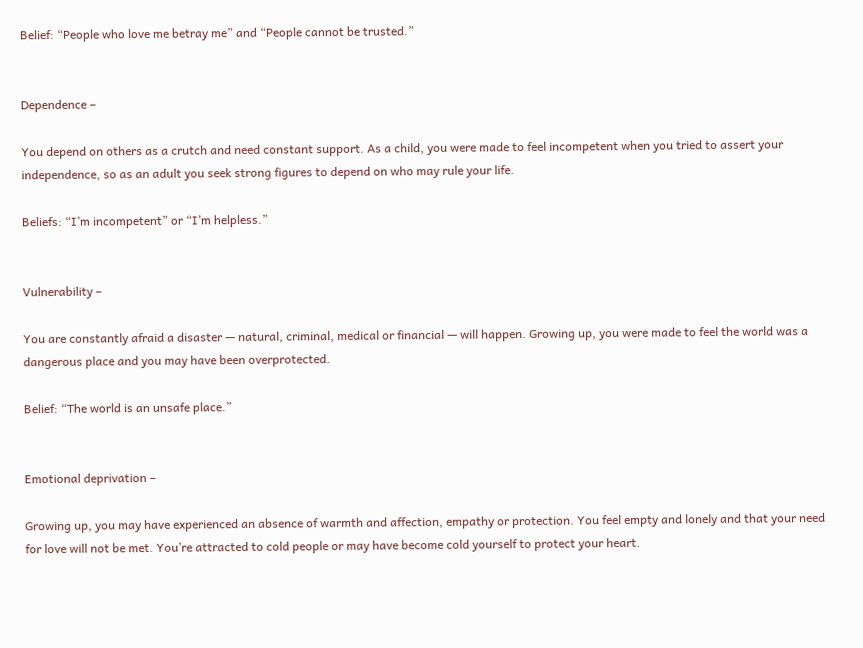Belief: “People who love me betray me” and “People cannot be trusted.”


Dependence –

You depend on others as a crutch and need constant support. As a child, you were made to feel incompetent when you tried to assert your independence, so as an adult you seek strong figures to depend on who may rule your life.

Beliefs: “I’m incompetent” or “I’m helpless.”


Vulnerability –

You are constantly afraid a disaster — natural, criminal, medical or financial — will happen. Growing up, you were made to feel the world was a dangerous place and you may have been overprotected.

Belief: “The world is an unsafe place.”


Emotional deprivation –

Growing up, you may have experienced an absence of warmth and affection, empathy or protection. You feel empty and lonely and that your need for love will not be met. You’re attracted to cold people or may have become cold yourself to protect your heart.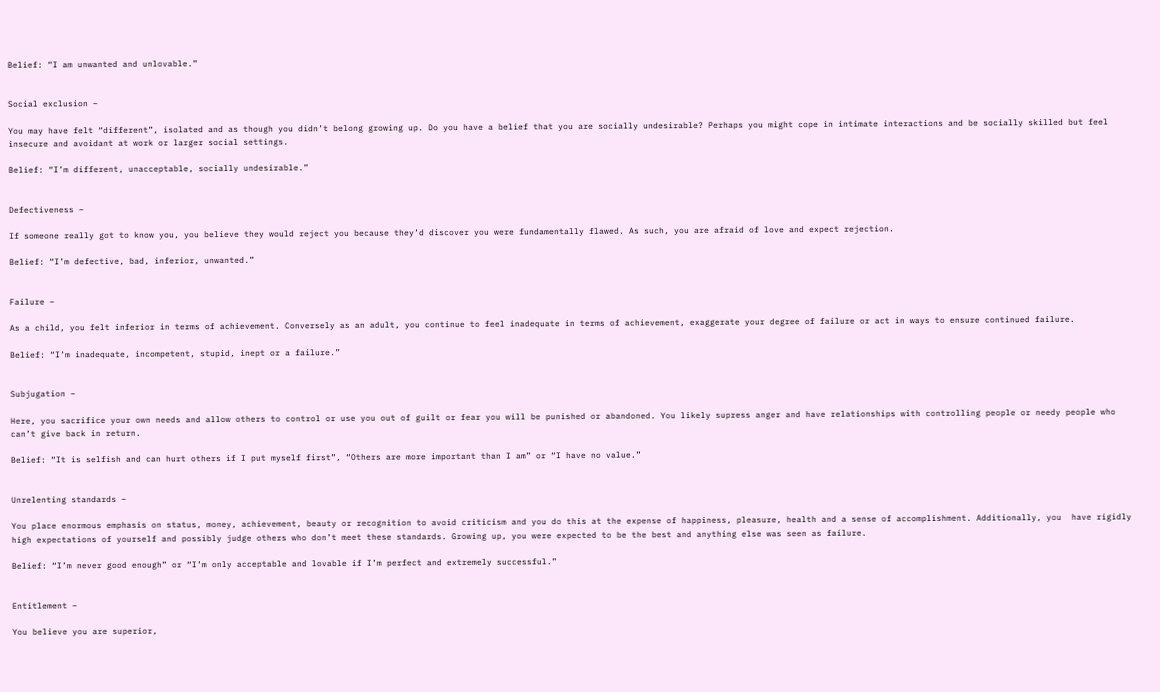Belief: “I am unwanted and unlovable.”


Social exclusion –

You may have felt “different”, isolated and as though you didn’t belong growing up. Do you have a belief that you are socially undesirable? Perhaps you might cope in intimate interactions and be socially skilled but feel insecure and avoidant at work or larger social settings.

Belief: “I’m different, unacceptable, socially undesirable.”


Defectiveness –

If someone really got to know you, you believe they would reject you because they’d discover you were fundamentally flawed. As such, you are afraid of love and expect rejection.

Belief: “I’m defective, bad, inferior, unwanted.”


Failure –

As a child, you felt inferior in terms of achievement. Conversely as an adult, you continue to feel inadequate in terms of achievement, exaggerate your degree of failure or act in ways to ensure continued failure.

Belief: “I’m inadequate, incompetent, stupid, inept or a failure.”


Subjugation –

Here, you sacrifice your own needs and allow others to control or use you out of guilt or fear you will be punished or abandoned. You likely supress anger and have relationships with controlling people or needy people who can’t give back in return.

Belief: “It is selfish and can hurt others if I put myself first”, “Others are more important than I am” or “I have no value.”


Unrelenting standards –

You place enormous emphasis on status, money, achievement, beauty or recognition to avoid criticism and you do this at the expense of happiness, pleasure, health and a sense of accomplishment. Additionally, you  have rigidly high expectations of yourself and possibly judge others who don’t meet these standards. Growing up, you were expected to be the best and anything else was seen as failure.

Belief: “I’m never good enough” or “I’m only acceptable and lovable if I’m perfect and extremely successful.”


Entitlement –

You believe you are superior,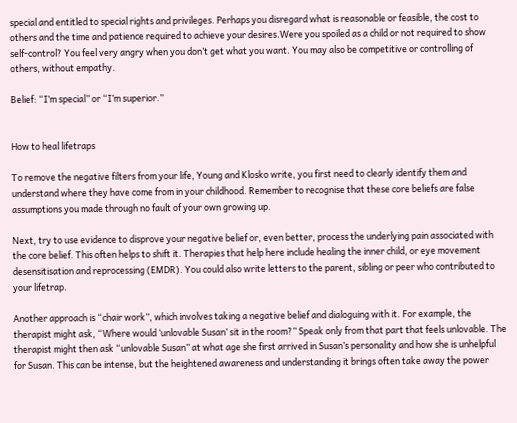special and entitled to special rights and privileges. Perhaps you disregard what is reasonable or feasible, the cost to others and the time and patience required to achieve your desires.Were you spoiled as a child or not required to show self-control? You feel very angry when you don’t get what you want. You may also be competitive or controlling of others, without empathy.

Belief: “I’m special” or “I’m superior.”


How to heal lifetraps

To remove the negative filters from your life, Young and Klosko write, you first need to clearly identify them and understand where they have come from in your childhood. Remember to recognise that these core beliefs are false assumptions you made through no fault of your own growing up.

Next, try to use evidence to disprove your negative belief or, even better, process the underlying pain associated with the core belief. This often helps to shift it. Therapies that help here include healing the inner child, or eye movement desensitisation and reprocessing (EMDR). You could also write letters to the parent, sibling or peer who contributed to your lifetrap.

Another approach is “chair work”, which involves taking a negative belief and dialoguing with it. For example, the therapist might ask, “Where would ‘unlovable Susan’ sit in the room?” Speak only from that part that feels unlovable. The therapist might then ask “unlovable Susan” at what age she first arrived in Susan’s personality and how she is unhelpful for Susan. This can be intense, but the heightened awareness and understanding it brings often take away the power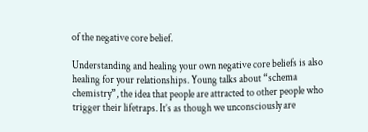of the negative core belief.

Understanding and healing your own negative core beliefs is also healing for your relationships. Young talks about “schema chemistry”, the idea that people are attracted to other people who trigger their lifetraps. It’s as though we unconsciously are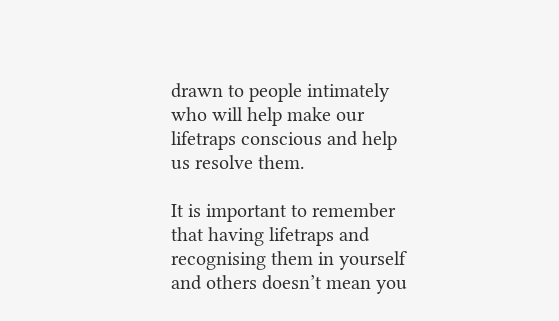drawn to people intimately who will help make our lifetraps conscious and help us resolve them.

It is important to remember that having lifetraps and recognising them in yourself and others doesn’t mean you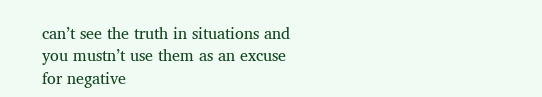can’t see the truth in situations and you mustn’t use them as an excuse for negative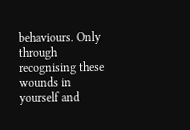behaviours. Only through recognising these wounds in yourself and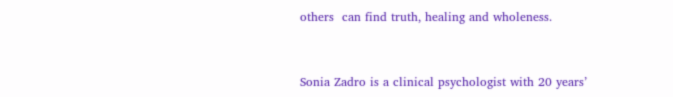others  can find truth, healing and wholeness.



Sonia Zadro is a clinical psychologist with 20 years’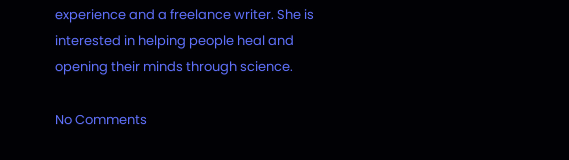experience and a freelance writer. She is interested in helping people heal and opening their minds through science.

No Comments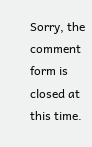Sorry, the comment form is closed at this time.